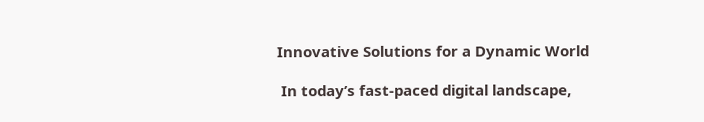Innovative Solutions for a Dynamic World

 In today’s fast-paced digital landscape,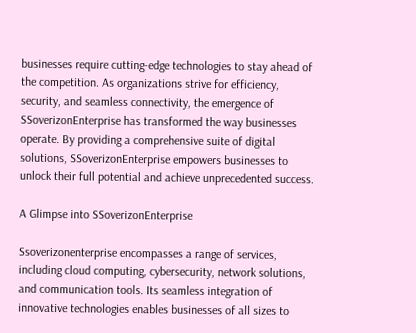businesses require cutting-edge technologies to stay ahead of the competition. As organizations strive for efficiency, security, and seamless connectivity, the emergence of SSoverizonEnterprise has transformed the way businesses operate. By providing a comprehensive suite of digital solutions, SSoverizonEnterprise empowers businesses to unlock their full potential and achieve unprecedented success.

A Glimpse into SSoverizonEnterprise

Ssoverizonenterprise encompasses a range of services, including cloud computing, cybersecurity, network solutions, and communication tools. Its seamless integration of innovative technologies enables businesses of all sizes to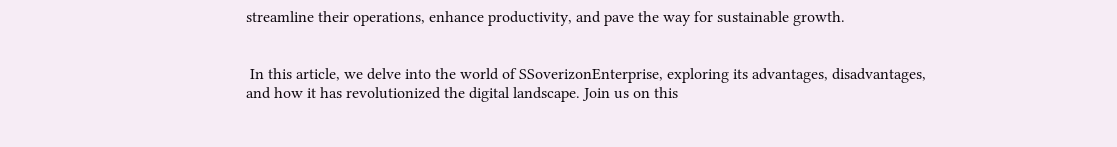streamline their operations, enhance productivity, and pave the way for sustainable growth.


 In this article, we delve into the world of SSoverizonEnterprise, exploring its advantages, disadvantages, and how it has revolutionized the digital landscape. Join us on this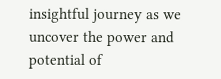insightful journey as we uncover the power and potential of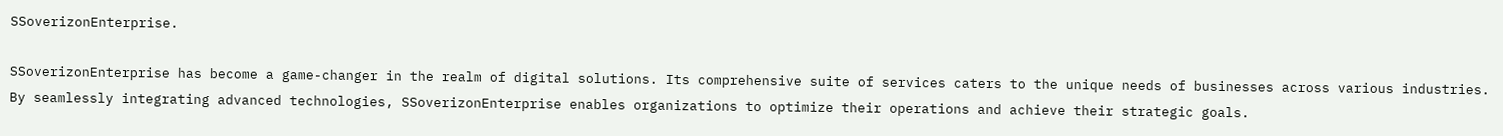SSoverizonEnterprise.

SSoverizonEnterprise has become a game-changer in the realm of digital solutions. Its comprehensive suite of services caters to the unique needs of businesses across various industries. By seamlessly integrating advanced technologies, SSoverizonEnterprise enables organizations to optimize their operations and achieve their strategic goals.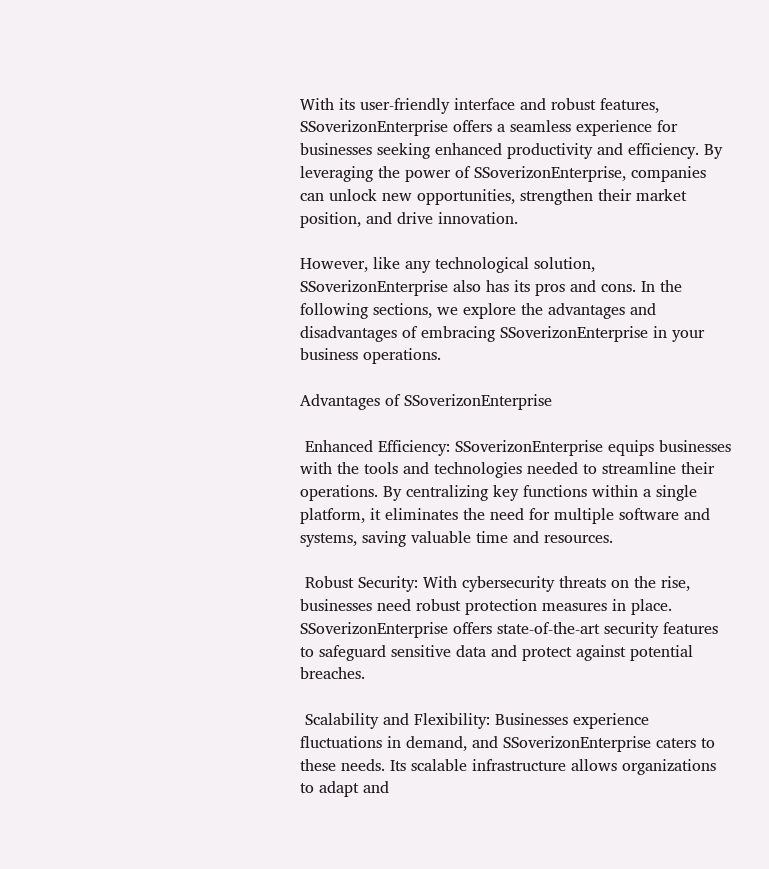With its user-friendly interface and robust features, SSoverizonEnterprise offers a seamless experience for businesses seeking enhanced productivity and efficiency. By leveraging the power of SSoverizonEnterprise, companies can unlock new opportunities, strengthen their market position, and drive innovation.

However, like any technological solution, SSoverizonEnterprise also has its pros and cons. In the following sections, we explore the advantages and disadvantages of embracing SSoverizonEnterprise in your business operations.

Advantages of SSoverizonEnterprise

 Enhanced Efficiency: SSoverizonEnterprise equips businesses with the tools and technologies needed to streamline their operations. By centralizing key functions within a single platform, it eliminates the need for multiple software and systems, saving valuable time and resources.

 Robust Security: With cybersecurity threats on the rise, businesses need robust protection measures in place. SSoverizonEnterprise offers state-of-the-art security features to safeguard sensitive data and protect against potential breaches.

 Scalability and Flexibility: Businesses experience fluctuations in demand, and SSoverizonEnterprise caters to these needs. Its scalable infrastructure allows organizations to adapt and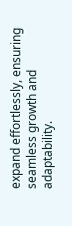expand effortlessly, ensuring seamless growth and adaptability.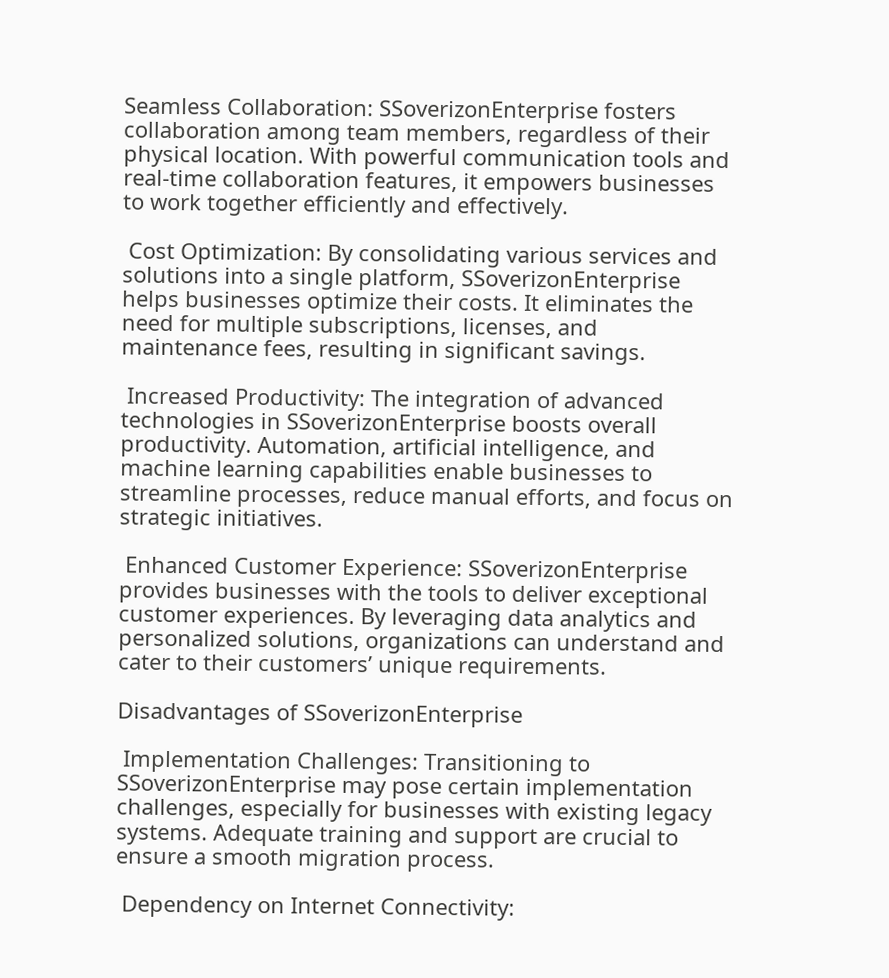Seamless Collaboration: SSoverizonEnterprise fosters collaboration among team members, regardless of their physical location. With powerful communication tools and real-time collaboration features, it empowers businesses to work together efficiently and effectively.

 Cost Optimization: By consolidating various services and solutions into a single platform, SSoverizonEnterprise helps businesses optimize their costs. It eliminates the need for multiple subscriptions, licenses, and maintenance fees, resulting in significant savings.

 Increased Productivity: The integration of advanced technologies in SSoverizonEnterprise boosts overall productivity. Automation, artificial intelligence, and machine learning capabilities enable businesses to streamline processes, reduce manual efforts, and focus on strategic initiatives.

 Enhanced Customer Experience: SSoverizonEnterprise provides businesses with the tools to deliver exceptional customer experiences. By leveraging data analytics and personalized solutions, organizations can understand and cater to their customers’ unique requirements.

Disadvantages of SSoverizonEnterprise

 Implementation Challenges: Transitioning to SSoverizonEnterprise may pose certain implementation challenges, especially for businesses with existing legacy systems. Adequate training and support are crucial to ensure a smooth migration process.

 Dependency on Internet Connectivity: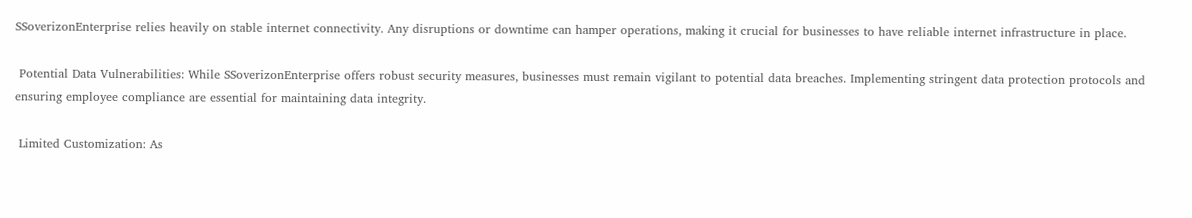SSoverizonEnterprise relies heavily on stable internet connectivity. Any disruptions or downtime can hamper operations, making it crucial for businesses to have reliable internet infrastructure in place.

 Potential Data Vulnerabilities: While SSoverizonEnterprise offers robust security measures, businesses must remain vigilant to potential data breaches. Implementing stringent data protection protocols and ensuring employee compliance are essential for maintaining data integrity.

 Limited Customization: As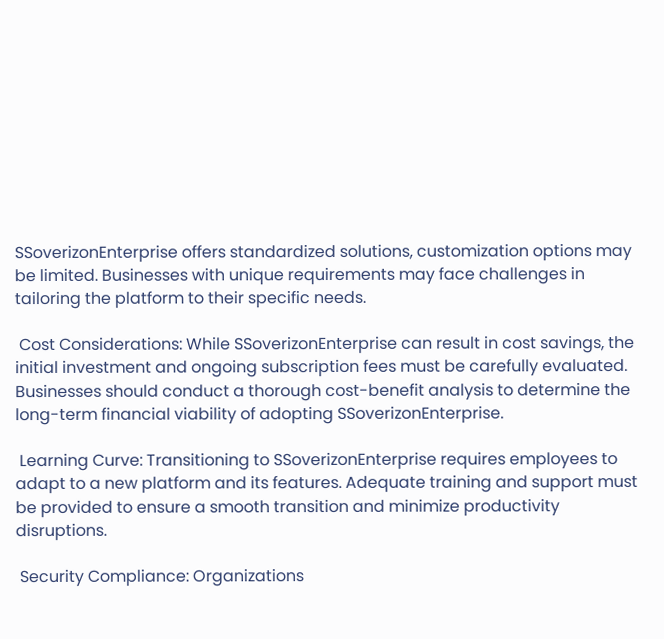SSoverizonEnterprise offers standardized solutions, customization options may be limited. Businesses with unique requirements may face challenges in tailoring the platform to their specific needs.

 Cost Considerations: While SSoverizonEnterprise can result in cost savings, the initial investment and ongoing subscription fees must be carefully evaluated. Businesses should conduct a thorough cost-benefit analysis to determine the long-term financial viability of adopting SSoverizonEnterprise.

 Learning Curve: Transitioning to SSoverizonEnterprise requires employees to adapt to a new platform and its features. Adequate training and support must be provided to ensure a smooth transition and minimize productivity disruptions.

 Security Compliance: Organizations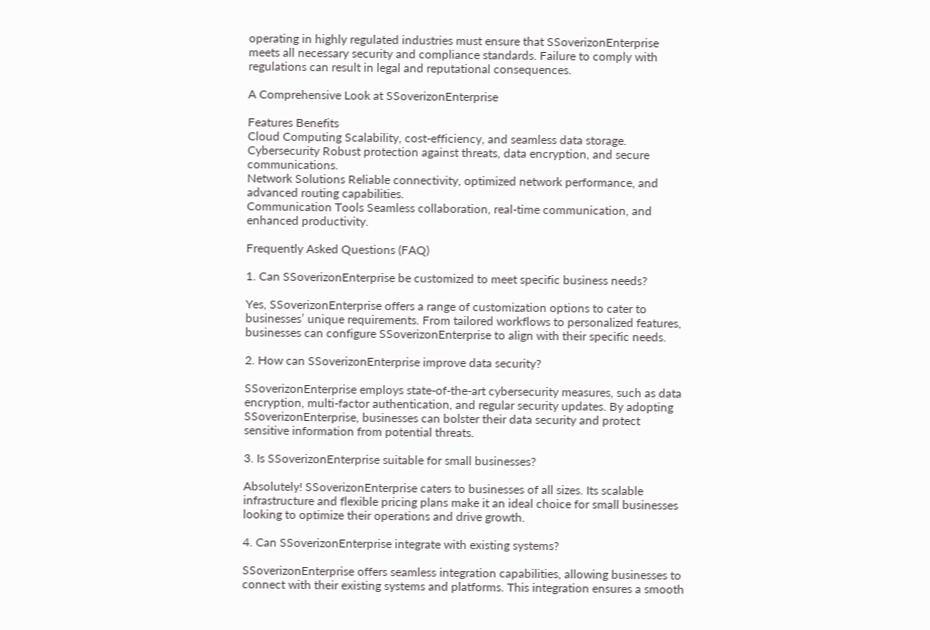operating in highly regulated industries must ensure that SSoverizonEnterprise meets all necessary security and compliance standards. Failure to comply with regulations can result in legal and reputational consequences.

A Comprehensive Look at SSoverizonEnterprise

Features Benefits
Cloud Computing Scalability, cost-efficiency, and seamless data storage.
Cybersecurity Robust protection against threats, data encryption, and secure communications.
Network Solutions Reliable connectivity, optimized network performance, and advanced routing capabilities.
Communication Tools Seamless collaboration, real-time communication, and enhanced productivity.

Frequently Asked Questions (FAQ)

1. Can SSoverizonEnterprise be customized to meet specific business needs?

Yes, SSoverizonEnterprise offers a range of customization options to cater to businesses’ unique requirements. From tailored workflows to personalized features, businesses can configure SSoverizonEnterprise to align with their specific needs.

2. How can SSoverizonEnterprise improve data security?

SSoverizonEnterprise employs state-of-the-art cybersecurity measures, such as data encryption, multi-factor authentication, and regular security updates. By adopting SSoverizonEnterprise, businesses can bolster their data security and protect sensitive information from potential threats.

3. Is SSoverizonEnterprise suitable for small businesses?

Absolutely! SSoverizonEnterprise caters to businesses of all sizes. Its scalable infrastructure and flexible pricing plans make it an ideal choice for small businesses looking to optimize their operations and drive growth.

4. Can SSoverizonEnterprise integrate with existing systems?

SSoverizonEnterprise offers seamless integration capabilities, allowing businesses to connect with their existing systems and platforms. This integration ensures a smooth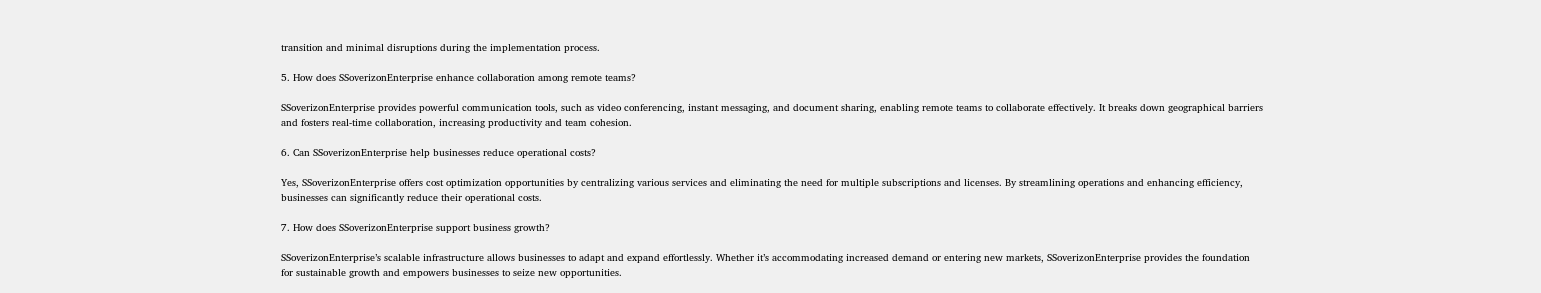transition and minimal disruptions during the implementation process.

5. How does SSoverizonEnterprise enhance collaboration among remote teams?

SSoverizonEnterprise provides powerful communication tools, such as video conferencing, instant messaging, and document sharing, enabling remote teams to collaborate effectively. It breaks down geographical barriers and fosters real-time collaboration, increasing productivity and team cohesion.

6. Can SSoverizonEnterprise help businesses reduce operational costs?

Yes, SSoverizonEnterprise offers cost optimization opportunities by centralizing various services and eliminating the need for multiple subscriptions and licenses. By streamlining operations and enhancing efficiency, businesses can significantly reduce their operational costs.

7. How does SSoverizonEnterprise support business growth?

SSoverizonEnterprise’s scalable infrastructure allows businesses to adapt and expand effortlessly. Whether it’s accommodating increased demand or entering new markets, SSoverizonEnterprise provides the foundation for sustainable growth and empowers businesses to seize new opportunities.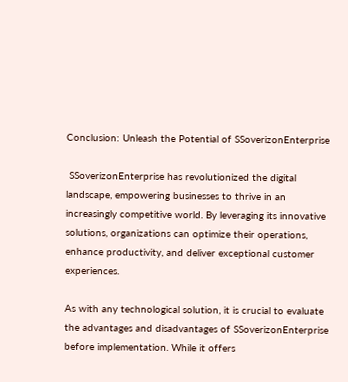Conclusion: Unleash the Potential of SSoverizonEnterprise

 SSoverizonEnterprise has revolutionized the digital landscape, empowering businesses to thrive in an increasingly competitive world. By leveraging its innovative solutions, organizations can optimize their operations, enhance productivity, and deliver exceptional customer experiences.

As with any technological solution, it is crucial to evaluate the advantages and disadvantages of SSoverizonEnterprise before implementation. While it offers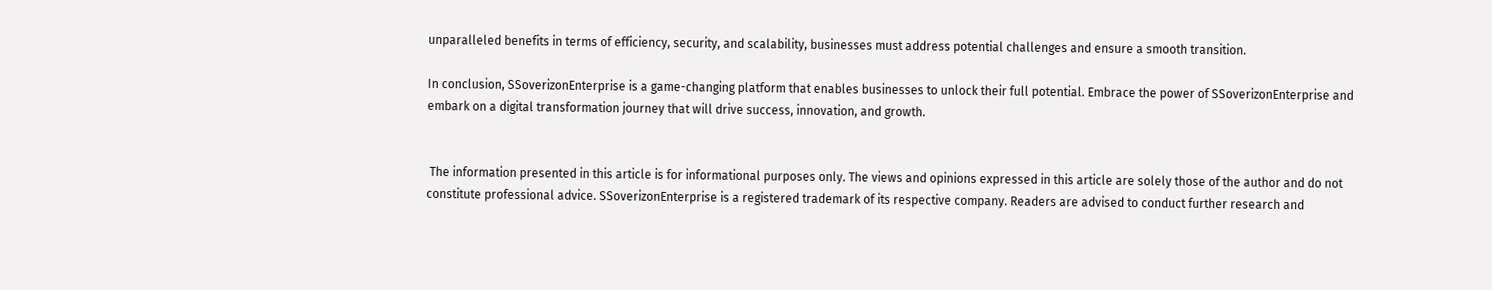unparalleled benefits in terms of efficiency, security, and scalability, businesses must address potential challenges and ensure a smooth transition.

In conclusion, SSoverizonEnterprise is a game-changing platform that enables businesses to unlock their full potential. Embrace the power of SSoverizonEnterprise and embark on a digital transformation journey that will drive success, innovation, and growth.


 The information presented in this article is for informational purposes only. The views and opinions expressed in this article are solely those of the author and do not constitute professional advice. SSoverizonEnterprise is a registered trademark of its respective company. Readers are advised to conduct further research and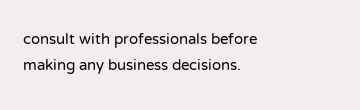consult with professionals before making any business decisions.